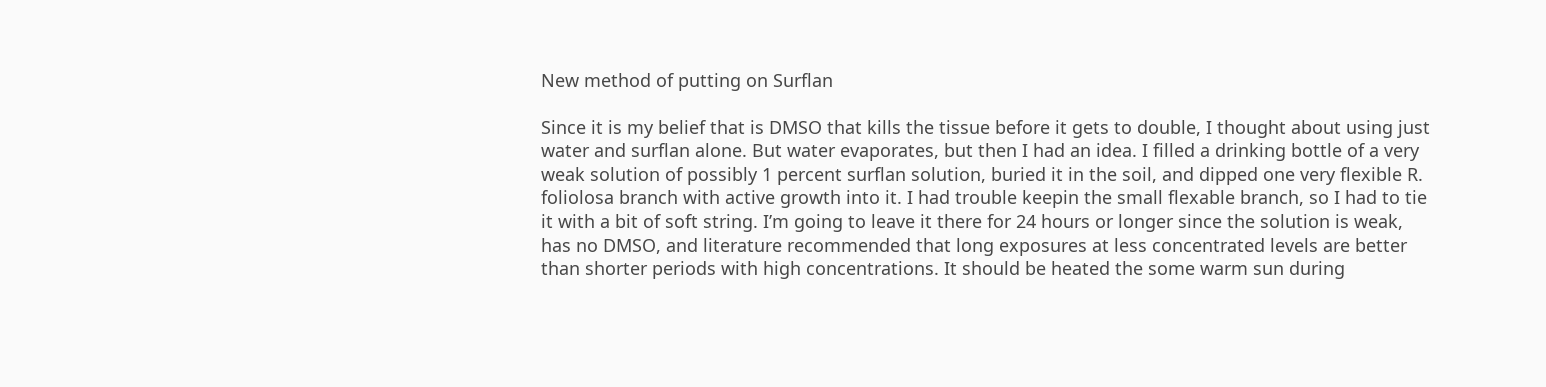New method of putting on Surflan

Since it is my belief that is DMSO that kills the tissue before it gets to double, I thought about using just water and surflan alone. But water evaporates, but then I had an idea. I filled a drinking bottle of a very weak solution of possibly 1 percent surflan solution, buried it in the soil, and dipped one very flexible R. foliolosa branch with active growth into it. I had trouble keepin the small flexable branch, so I had to tie it with a bit of soft string. I’m going to leave it there for 24 hours or longer since the solution is weak, has no DMSO, and literature recommended that long exposures at less concentrated levels are better than shorter periods with high concentrations. It should be heated the some warm sun during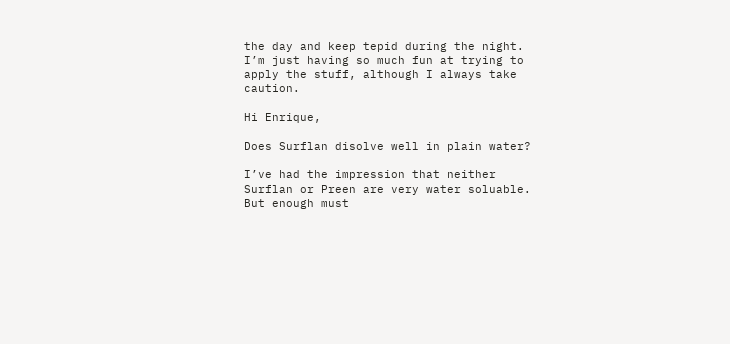the day and keep tepid during the night. I’m just having so much fun at trying to apply the stuff, although I always take caution.

Hi Enrique,

Does Surflan disolve well in plain water?

I’ve had the impression that neither Surflan or Preen are very water soluable. But enough must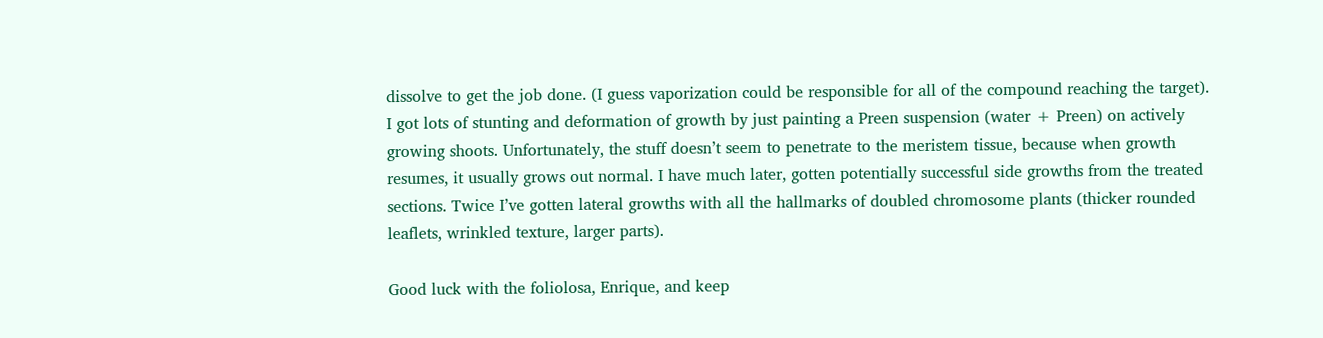dissolve to get the job done. (I guess vaporization could be responsible for all of the compound reaching the target). I got lots of stunting and deformation of growth by just painting a Preen suspension (water + Preen) on actively growing shoots. Unfortunately, the stuff doesn’t seem to penetrate to the meristem tissue, because when growth resumes, it usually grows out normal. I have much later, gotten potentially successful side growths from the treated sections. Twice I’ve gotten lateral growths with all the hallmarks of doubled chromosome plants (thicker rounded leaflets, wrinkled texture, larger parts).

Good luck with the foliolosa, Enrique, and keep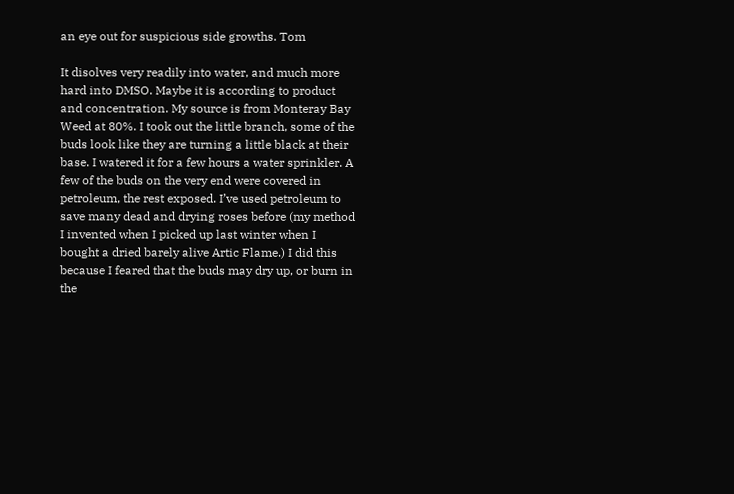an eye out for suspicious side growths. Tom

It disolves very readily into water, and much more hard into DMSO. Maybe it is according to product and concentration. My source is from Monteray Bay Weed at 80%. I took out the little branch, some of the buds look like they are turning a little black at their base. I watered it for a few hours a water sprinkler. A few of the buds on the very end were covered in petroleum, the rest exposed. I’ve used petroleum to save many dead and drying roses before (my method I invented when I picked up last winter when I bought a dried barely alive Artic Flame.) I did this because I feared that the buds may dry up, or burn in the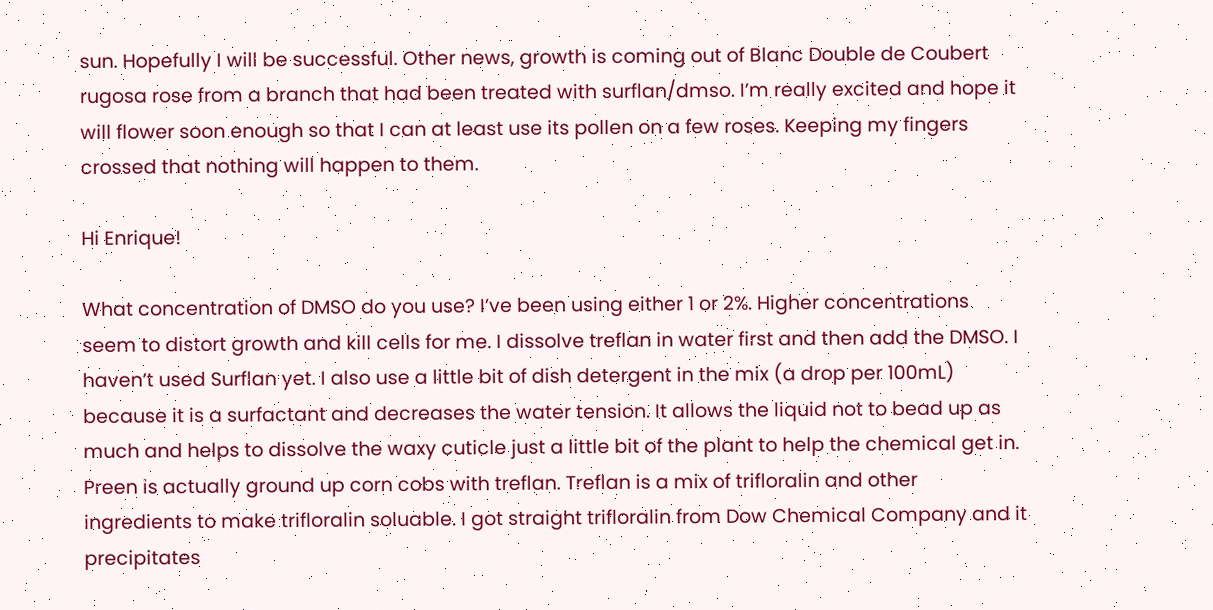sun. Hopefully I will be successful. Other news, growth is coming out of Blanc Double de Coubert rugosa rose from a branch that had been treated with surflan/dmso. I’m really excited and hope it will flower soon enough so that I can at least use its pollen on a few roses. Keeping my fingers crossed that nothing will happen to them.

Hi Enrique!

What concentration of DMSO do you use? I’ve been using either 1 or 2%. Higher concentrations seem to distort growth and kill cells for me. I dissolve treflan in water first and then add the DMSO. I haven’t used Surflan yet. I also use a little bit of dish detergent in the mix (a drop per 100mL) because it is a surfactant and decreases the water tension. It allows the liquid not to bead up as much and helps to dissolve the waxy cuticle just a little bit of the plant to help the chemical get in. Preen is actually ground up corn cobs with treflan. Treflan is a mix of trifloralin and other ingredients to make trifloralin soluable. I got straight trifloralin from Dow Chemical Company and it precipitates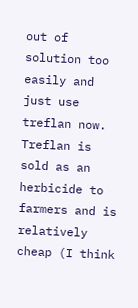out of solution too easily and just use treflan now. Treflan is sold as an herbicide to farmers and is relatively cheap (I think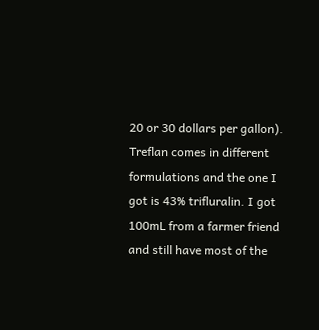20 or 30 dollars per gallon). Treflan comes in different formulations and the one I got is 43% trifluralin. I got 100mL from a farmer friend and still have most of the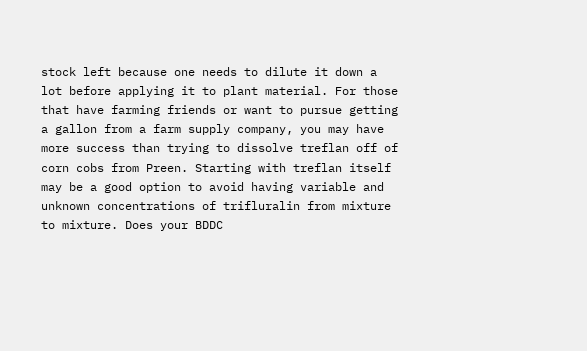stock left because one needs to dilute it down a lot before applying it to plant material. For those that have farming friends or want to pursue getting a gallon from a farm supply company, you may have more success than trying to dissolve treflan off of corn cobs from Preen. Starting with treflan itself may be a good option to avoid having variable and unknown concentrations of trifluralin from mixture to mixture. Does your BDDC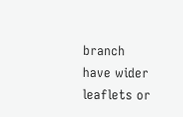branch have wider leaflets or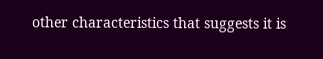other characteristics that suggests it is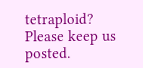tetraploid? Please keep us posted.